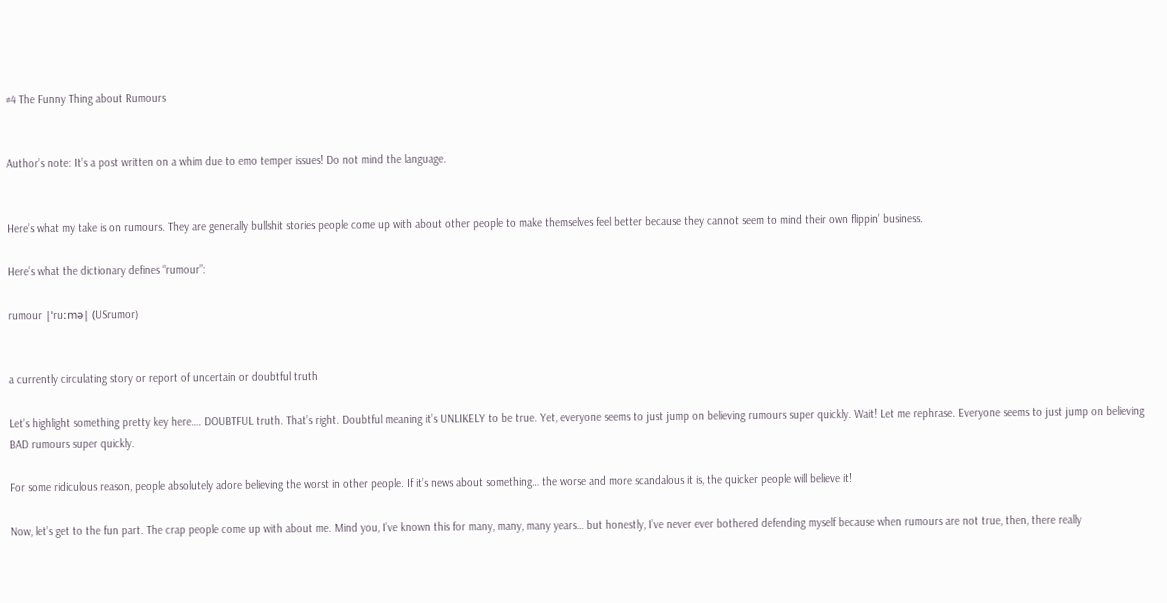#4 The Funny Thing about Rumours


Author’s note: It’s a post written on a whim due to emo temper issues! Do not mind the language.


Here’s what my take is on rumours. They are generally bullshit stories people come up with about other people to make themselves feel better because they cannot seem to mind their own flippin’ business.

Here’s what the dictionary defines “rumour”:

rumour |ˈruːmə| (USrumor)


a currently circulating story or report of uncertain or doubtful truth

Let’s highlight something pretty key here…. DOUBTFUL truth. That’s right. Doubtful meaning it’s UNLIKELY to be true. Yet, everyone seems to just jump on believing rumours super quickly. Wait! Let me rephrase. Everyone seems to just jump on believing BAD rumours super quickly.

For some ridiculous reason, people absolutely adore believing the worst in other people. If it’s news about something… the worse and more scandalous it is, the quicker people will believe it!

Now, let’s get to the fun part. The crap people come up with about me. Mind you, I’ve known this for many, many, many years… but honestly, I’ve never ever bothered defending myself because when rumours are not true, then, there really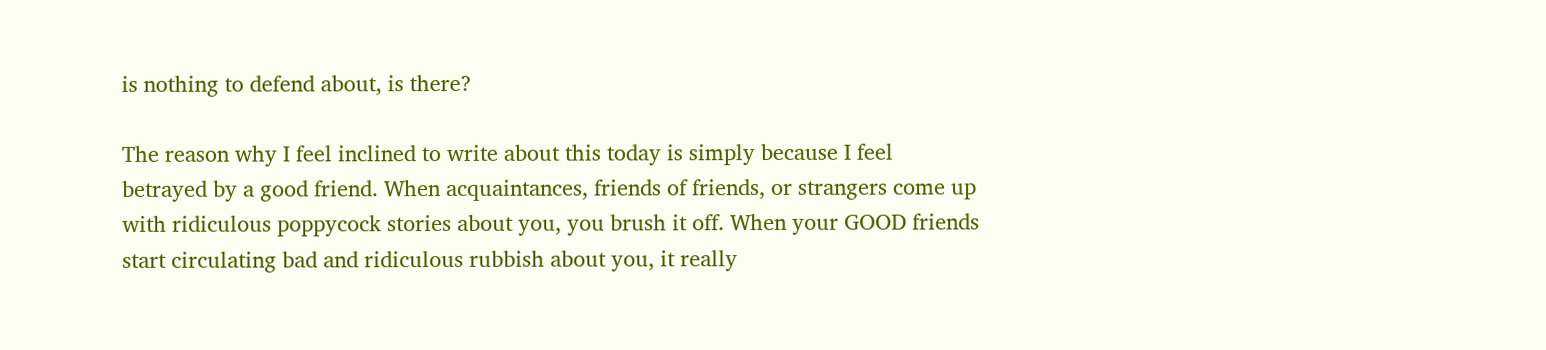is nothing to defend about, is there?

The reason why I feel inclined to write about this today is simply because I feel betrayed by a good friend. When acquaintances, friends of friends, or strangers come up with ridiculous poppycock stories about you, you brush it off. When your GOOD friends start circulating bad and ridiculous rubbish about you, it really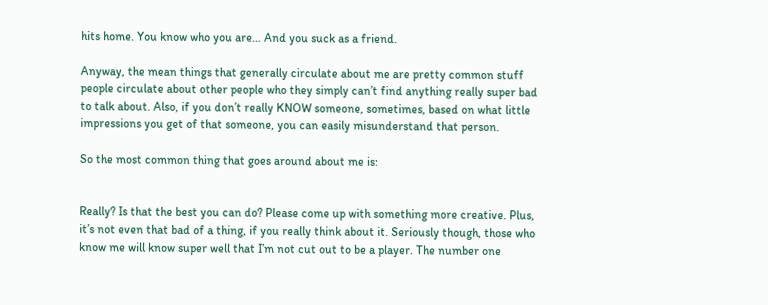hits home. You know who you are… And you suck as a friend.

Anyway, the mean things that generally circulate about me are pretty common stuff people circulate about other people who they simply can’t find anything really super bad to talk about. Also, if you don’t really KNOW someone, sometimes, based on what little impressions you get of that someone, you can easily misunderstand that person.

So the most common thing that goes around about me is:


Really? Is that the best you can do? Please come up with something more creative. Plus, it’s not even that bad of a thing, if you really think about it. Seriously though, those who know me will know super well that I’m not cut out to be a player. The number one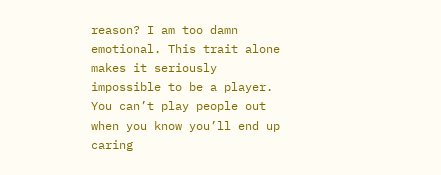reason? I am too damn emotional. This trait alone makes it seriously impossible to be a player. You can’t play people out when you know you’ll end up caring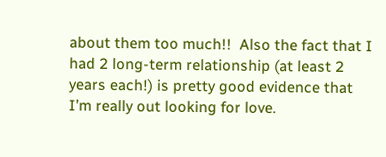about them too much!!  Also the fact that I had 2 long-term relationship (at least 2 years each!) is pretty good evidence that I’m really out looking for love.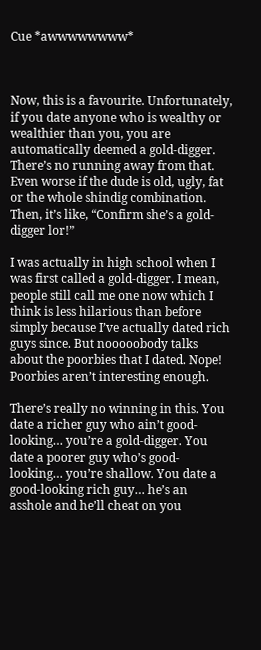Cue *awwwwwwww*



Now, this is a favourite. Unfortunately, if you date anyone who is wealthy or wealthier than you, you are automatically deemed a gold-digger. There’s no running away from that. Even worse if the dude is old, ugly, fat or the whole shindig combination. Then, it’s like, “Confirm she’s a gold-digger lor!”

I was actually in high school when I was first called a gold-digger. I mean, people still call me one now which I think is less hilarious than before simply because I’ve actually dated rich guys since. But nooooobody talks about the poorbies that I dated. Nope! Poorbies aren’t interesting enough.

There’s really no winning in this. You date a richer guy who ain’t good-looking… you’re a gold-digger. You date a poorer guy who’s good-looking… you’re shallow. You date a good-looking rich guy… he’s an asshole and he’ll cheat on you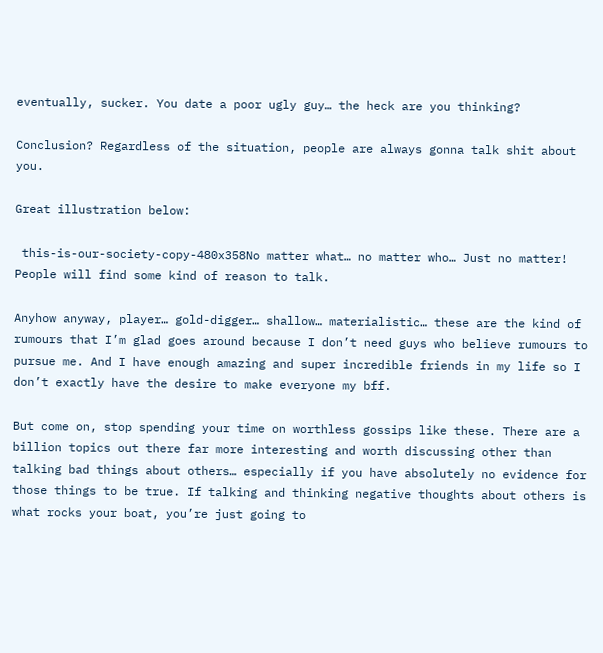eventually, sucker. You date a poor ugly guy… the heck are you thinking?

Conclusion? Regardless of the situation, people are always gonna talk shit about you.

Great illustration below:

 this-is-our-society-copy-480x358No matter what… no matter who… Just no matter! People will find some kind of reason to talk.

Anyhow anyway, player… gold-digger… shallow… materialistic… these are the kind of rumours that I’m glad goes around because I don’t need guys who believe rumours to pursue me. And I have enough amazing and super incredible friends in my life so I don’t exactly have the desire to make everyone my bff.

But come on, stop spending your time on worthless gossips like these. There are a billion topics out there far more interesting and worth discussing other than talking bad things about others… especially if you have absolutely no evidence for those things to be true. If talking and thinking negative thoughts about others is what rocks your boat, you’re just going to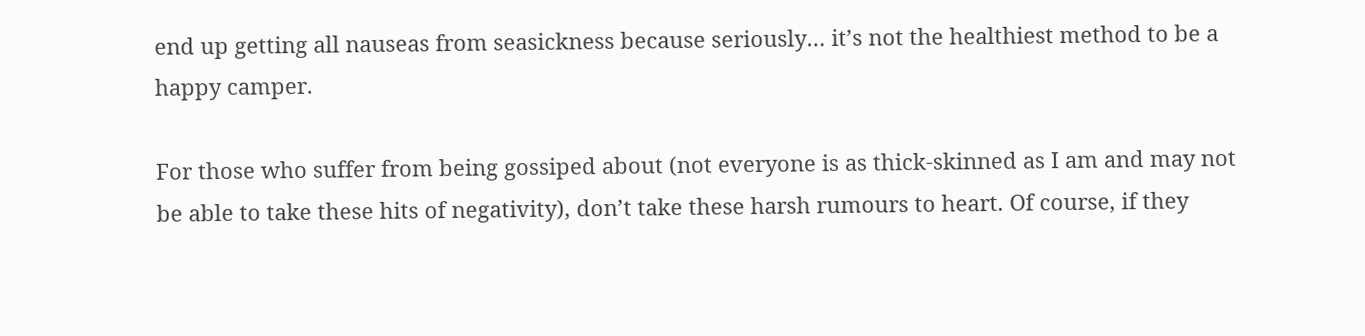end up getting all nauseas from seasickness because seriously… it’s not the healthiest method to be a happy camper.

For those who suffer from being gossiped about (not everyone is as thick-skinned as I am and may not be able to take these hits of negativity), don’t take these harsh rumours to heart. Of course, if they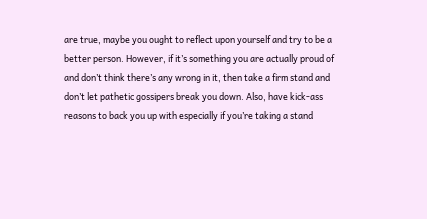are true, maybe you ought to reflect upon yourself and try to be a better person. However, if it’s something you are actually proud of and don’t think there’s any wrong in it, then take a firm stand and don’t let pathetic gossipers break you down. Also, have kick-ass reasons to back you up with especially if you’re taking a stand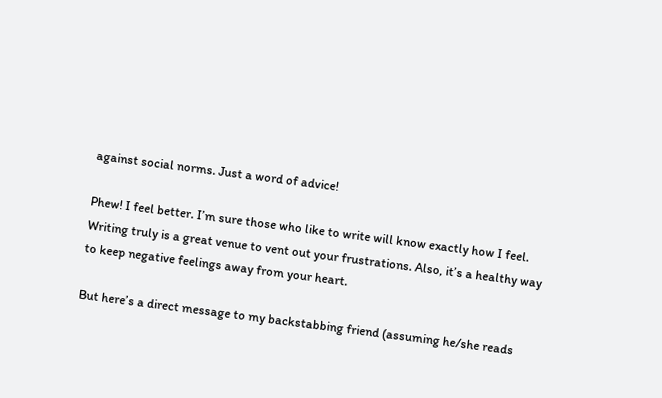against social norms. Just a word of advice!

Phew! I feel better. I’m sure those who like to write will know exactly how I feel. Writing truly is a great venue to vent out your frustrations. Also, it’s a healthy way to keep negative feelings away from your heart.

But here’s a direct message to my backstabbing friend (assuming he/she reads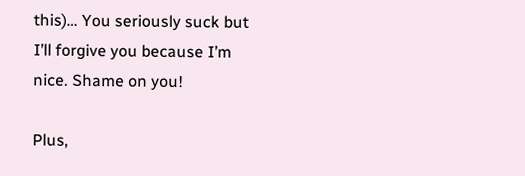this)… You seriously suck but I’ll forgive you because I’m nice. Shame on you!

Plus,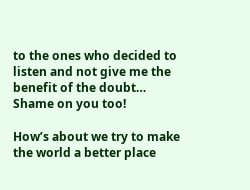to the ones who decided to listen and not give me the benefit of the doubt… Shame on you too!

How’s about we try to make the world a better place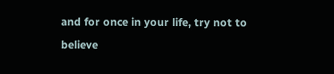and for once in your life, try not to believe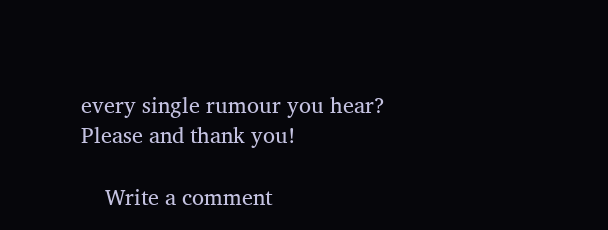every single rumour you hear? Please and thank you!

    Write a comment